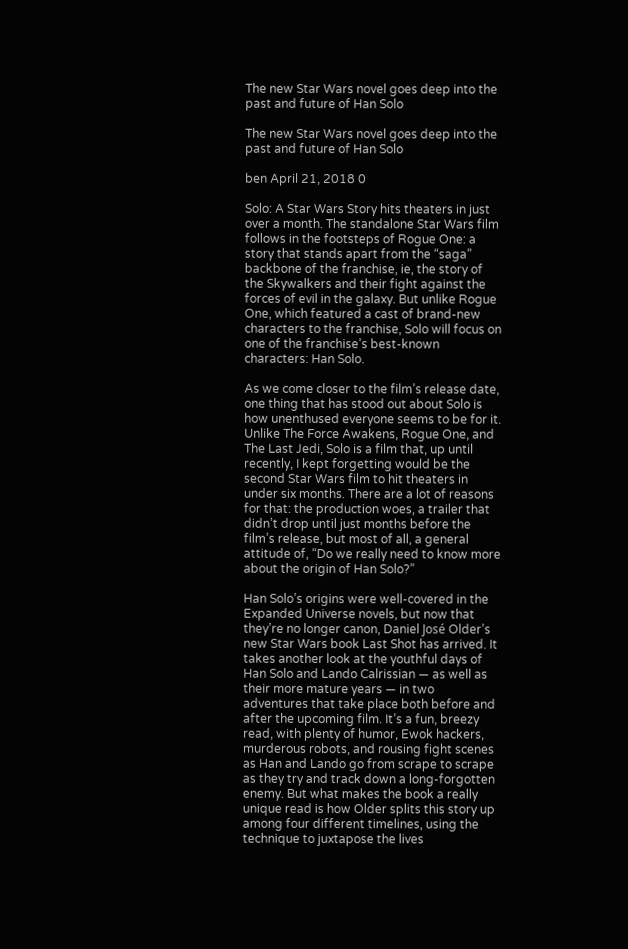The new Star Wars novel goes deep into the past and future of Han Solo

The new Star Wars novel goes deep into the past and future of Han Solo

ben April 21, 2018 0

Solo: A Star Wars Story hits theaters in just over a month. The standalone Star Wars film follows in the footsteps of Rogue One: a story that stands apart from the “saga” backbone of the franchise, ie, the story of the Skywalkers and their fight against the forces of evil in the galaxy. But unlike Rogue One, which featured a cast of brand-new characters to the franchise, Solo will focus on one of the franchise’s best-known characters: Han Solo.

As we come closer to the film’s release date, one thing that has stood out about Solo is how unenthused everyone seems to be for it. Unlike The Force Awakens, Rogue One, and The Last Jedi, Solo is a film that, up until recently, I kept forgetting would be the second Star Wars film to hit theaters in under six months. There are a lot of reasons for that: the production woes, a trailer that didn’t drop until just months before the film’s release, but most of all, a general attitude of, “Do we really need to know more about the origin of Han Solo?”

Han Solo’s origins were well-covered in the Expanded Universe novels, but now that they’re no longer canon, Daniel José Older’s new Star Wars book Last Shot has arrived. It takes another look at the youthful days of Han Solo and Lando Calrissian — as well as their more mature years — in two adventures that take place both before and after the upcoming film. It’s a fun, breezy read, with plenty of humor, Ewok hackers, murderous robots, and rousing fight scenes as Han and Lando go from scrape to scrape as they try and track down a long-forgotten enemy. But what makes the book a really unique read is how Older splits this story up among four different timelines, using the technique to juxtapose the lives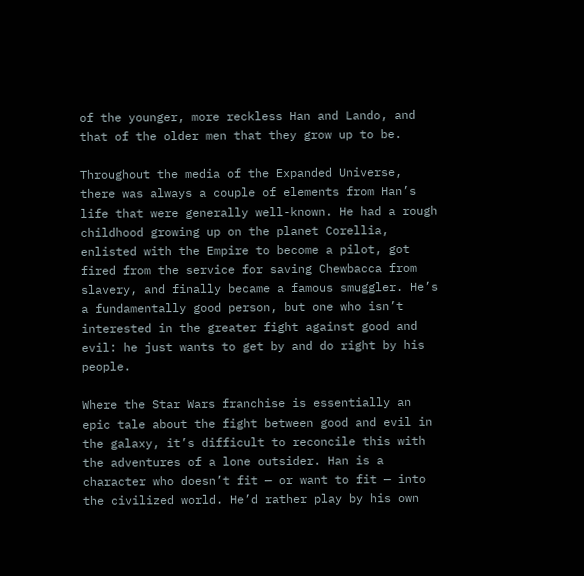of the younger, more reckless Han and Lando, and that of the older men that they grow up to be.

Throughout the media of the Expanded Universe, there was always a couple of elements from Han’s life that were generally well-known. He had a rough childhood growing up on the planet Corellia, enlisted with the Empire to become a pilot, got fired from the service for saving Chewbacca from slavery, and finally became a famous smuggler. He’s a fundamentally good person, but one who isn’t interested in the greater fight against good and evil: he just wants to get by and do right by his people.

Where the Star Wars franchise is essentially an epic tale about the fight between good and evil in the galaxy, it’s difficult to reconcile this with the adventures of a lone outsider. Han is a character who doesn’t fit — or want to fit — into the civilized world. He’d rather play by his own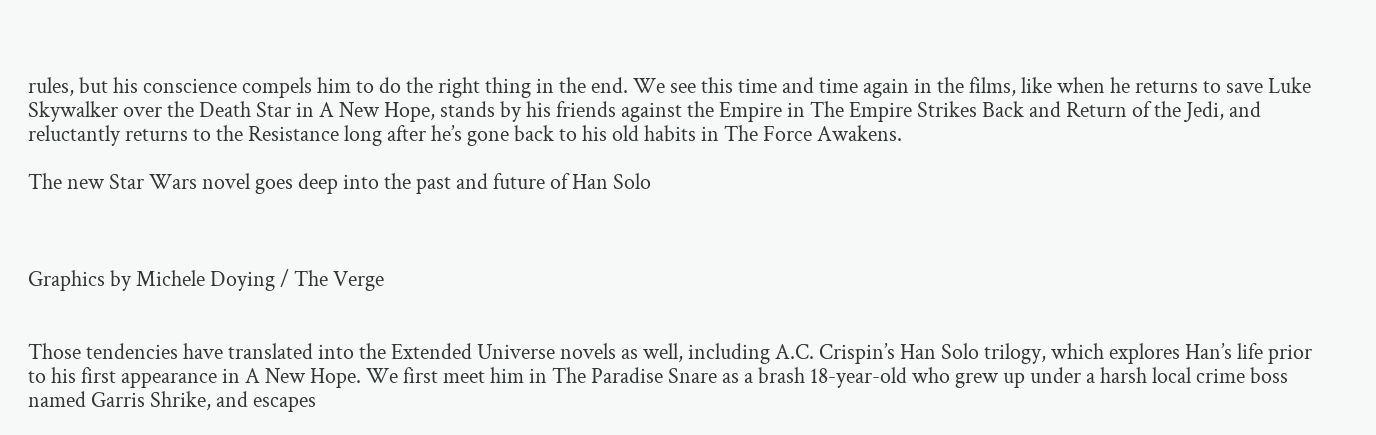rules, but his conscience compels him to do the right thing in the end. We see this time and time again in the films, like when he returns to save Luke Skywalker over the Death Star in A New Hope, stands by his friends against the Empire in The Empire Strikes Back and Return of the Jedi, and reluctantly returns to the Resistance long after he’s gone back to his old habits in The Force Awakens.

The new Star Wars novel goes deep into the past and future of Han Solo



Graphics by Michele Doying / The Verge


Those tendencies have translated into the Extended Universe novels as well, including A.C. Crispin’s Han Solo trilogy, which explores Han’s life prior to his first appearance in A New Hope. We first meet him in The Paradise Snare as a brash 18-year-old who grew up under a harsh local crime boss named Garris Shrike, and escapes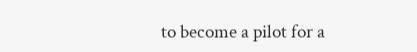to become a pilot for a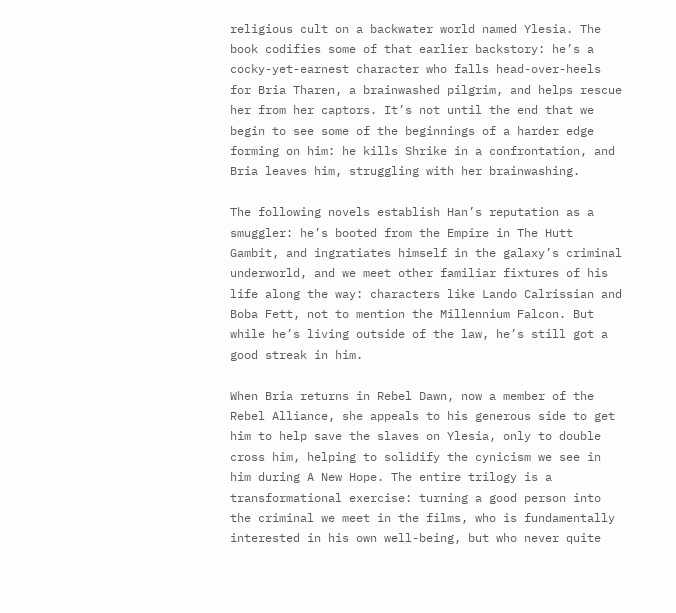religious cult on a backwater world named Ylesia. The book codifies some of that earlier backstory: he’s a cocky-yet-earnest character who falls head-over-heels for Bria Tharen, a brainwashed pilgrim, and helps rescue her from her captors. It’s not until the end that we begin to see some of the beginnings of a harder edge forming on him: he kills Shrike in a confrontation, and Bria leaves him, struggling with her brainwashing.

The following novels establish Han’s reputation as a smuggler: he’s booted from the Empire in The Hutt Gambit, and ingratiates himself in the galaxy’s criminal underworld, and we meet other familiar fixtures of his life along the way: characters like Lando Calrissian and Boba Fett, not to mention the Millennium Falcon. But while he’s living outside of the law, he’s still got a good streak in him.

When Bria returns in Rebel Dawn, now a member of the Rebel Alliance, she appeals to his generous side to get him to help save the slaves on Ylesia, only to double cross him, helping to solidify the cynicism we see in him during A New Hope. The entire trilogy is a transformational exercise: turning a good person into the criminal we meet in the films, who is fundamentally interested in his own well-being, but who never quite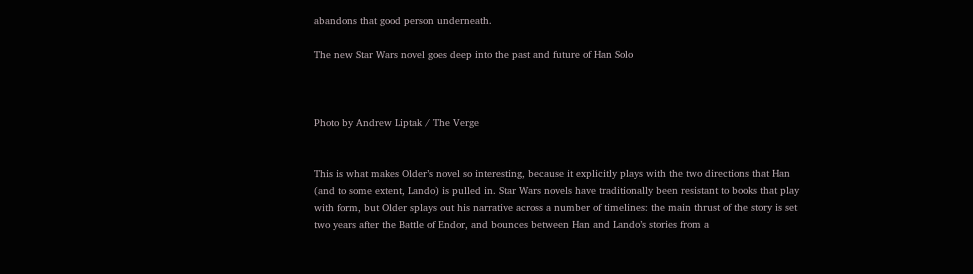abandons that good person underneath.

The new Star Wars novel goes deep into the past and future of Han Solo



Photo by Andrew Liptak / The Verge


This is what makes Older’s novel so interesting, because it explicitly plays with the two directions that Han (and to some extent, Lando) is pulled in. Star Wars novels have traditionally been resistant to books that play with form, but Older splays out his narrative across a number of timelines: the main thrust of the story is set two years after the Battle of Endor, and bounces between Han and Lando’s stories from a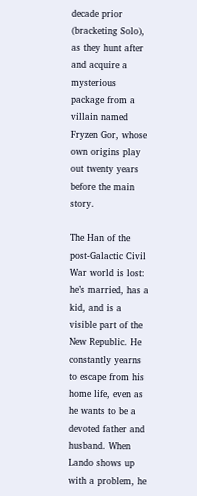decade prior (bracketing Solo), as they hunt after and acquire a mysterious package from a villain named Fryzen Gor, whose own origins play out twenty years before the main story.

The Han of the post-Galactic Civil War world is lost: he’s married, has a kid, and is a visible part of the New Republic. He constantly yearns to escape from his home life, even as he wants to be a devoted father and husband. When Lando shows up with a problem, he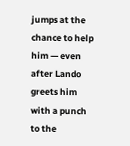jumps at the chance to help him — even after Lando greets him with a punch to the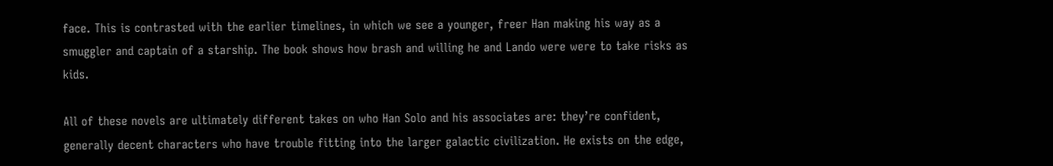face. This is contrasted with the earlier timelines, in which we see a younger, freer Han making his way as a smuggler and captain of a starship. The book shows how brash and willing he and Lando were were to take risks as kids.

All of these novels are ultimately different takes on who Han Solo and his associates are: they’re confident, generally decent characters who have trouble fitting into the larger galactic civilization. He exists on the edge,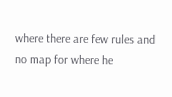where there are few rules and no map for where he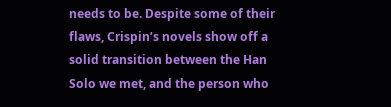needs to be. Despite some of their flaws, Crispin’s novels show off a solid transition between the Han Solo we met, and the person who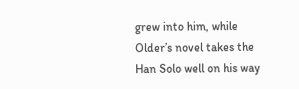grew into him, while Older’s novel takes the Han Solo well on his way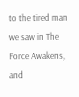to the tired man we saw in The Force Awakens, and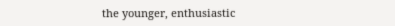the younger, enthusiastic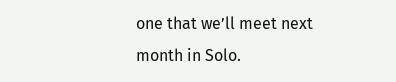one that we’ll meet next month in Solo.